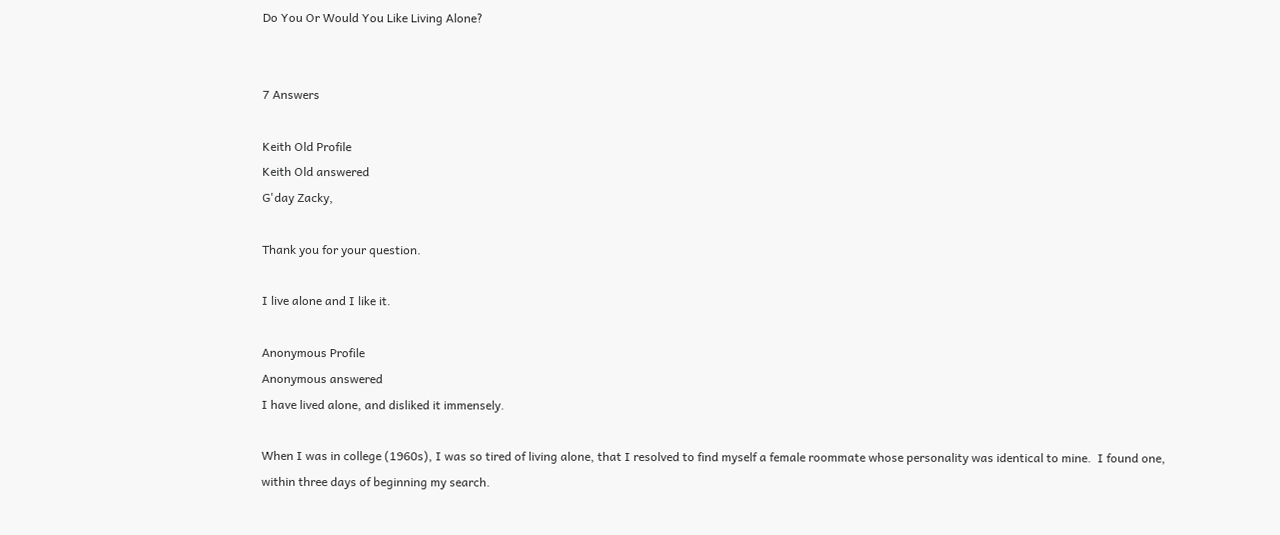Do You Or Would You Like Living Alone?


7 Answers

Keith Old Profile
Keith Old answered
G'day Zacky,

Thank you for your question.

I live alone and I like it.

Anonymous Profile
Anonymous answered
I have lived alone, and disliked it immensely.

When I was in college (1960s), I was so tired of living alone, that I resolved to find myself a female roommate whose personality was identical to mine.  I found one, within three days of beginning my search.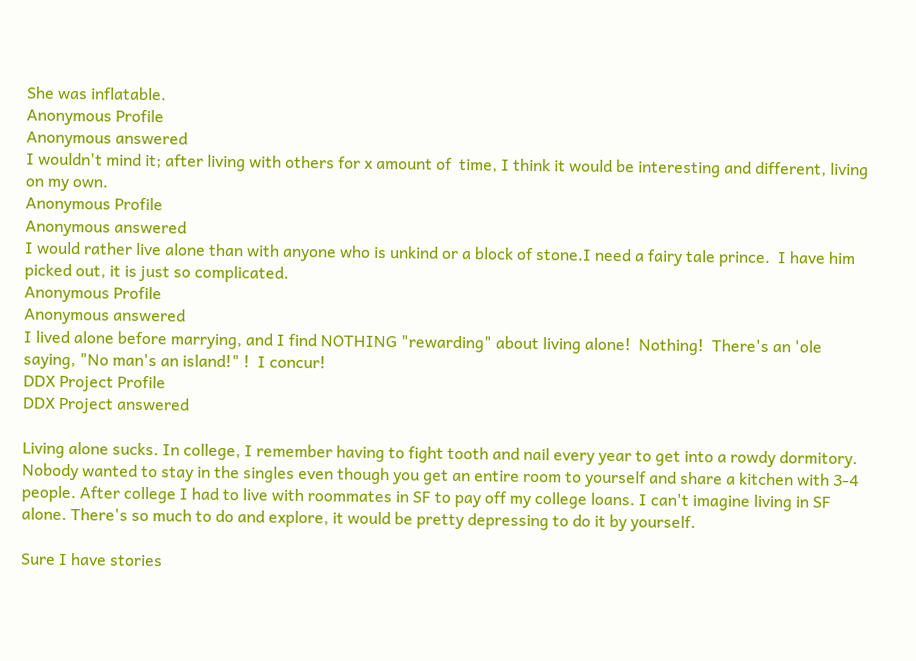She was inflatable.
Anonymous Profile
Anonymous answered
I wouldn't mind it; after living with others for x amount of  time, I think it would be interesting and different, living on my own.
Anonymous Profile
Anonymous answered
I would rather live alone than with anyone who is unkind or a block of stone.I need a fairy tale prince.  I have him picked out, it is just so complicated.
Anonymous Profile
Anonymous answered
I lived alone before marrying, and I find NOTHING "rewarding" about living alone!  Nothing!  There's an 'ole saying, "No man's an island!" !  I concur!
DDX Project Profile
DDX Project answered

Living alone sucks. In college, I remember having to fight tooth and nail every year to get into a rowdy dormitory. Nobody wanted to stay in the singles even though you get an entire room to yourself and share a kitchen with 3-4 people. After college I had to live with roommates in SF to pay off my college loans. I can't imagine living in SF alone. There's so much to do and explore, it would be pretty depressing to do it by yourself.

Sure I have stories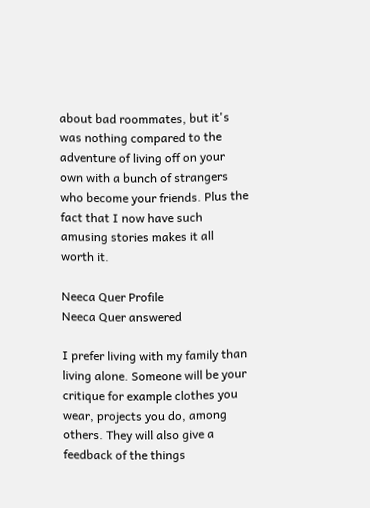about bad roommates, but it's was nothing compared to the adventure of living off on your own with a bunch of strangers who become your friends. Plus the fact that I now have such amusing stories makes it all worth it.

Neeca Quer Profile
Neeca Quer answered

I prefer living with my family than living alone. Someone will be your critique for example clothes you wear, projects you do, among others. They will also give a feedback of the things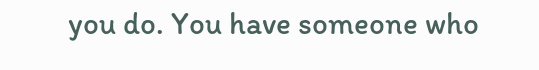you do. You have someone who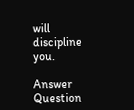will discipline you.

Answer Question